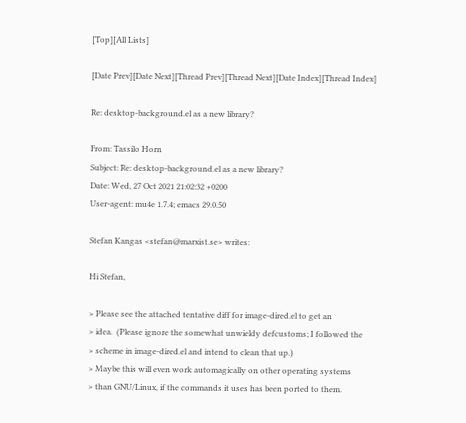[Top][All Lists]

[Date Prev][Date Next][Thread Prev][Thread Next][Date Index][Thread Index]

Re: desktop-background.el as a new library?

From: Tassilo Horn
Subject: Re: desktop-background.el as a new library?
Date: Wed, 27 Oct 2021 21:02:32 +0200
User-agent: mu4e 1.7.4; emacs 29.0.50

Stefan Kangas <stefan@marxist.se> writes:

Hi Stefan,

> Please see the attached tentative diff for image-dired.el to get an
> idea.  (Please ignore the somewhat unwieldy defcustoms; I followed the
> scheme in image-dired.el and intend to clean that up.)
> Maybe this will even work automagically on other operating systems
> than GNU/Linux, if the commands it uses has been ported to them.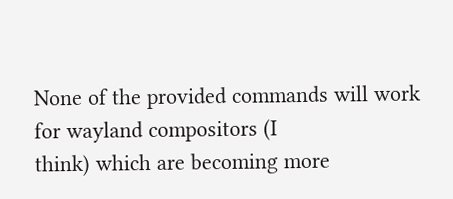None of the provided commands will work for wayland compositors (I
think) which are becoming more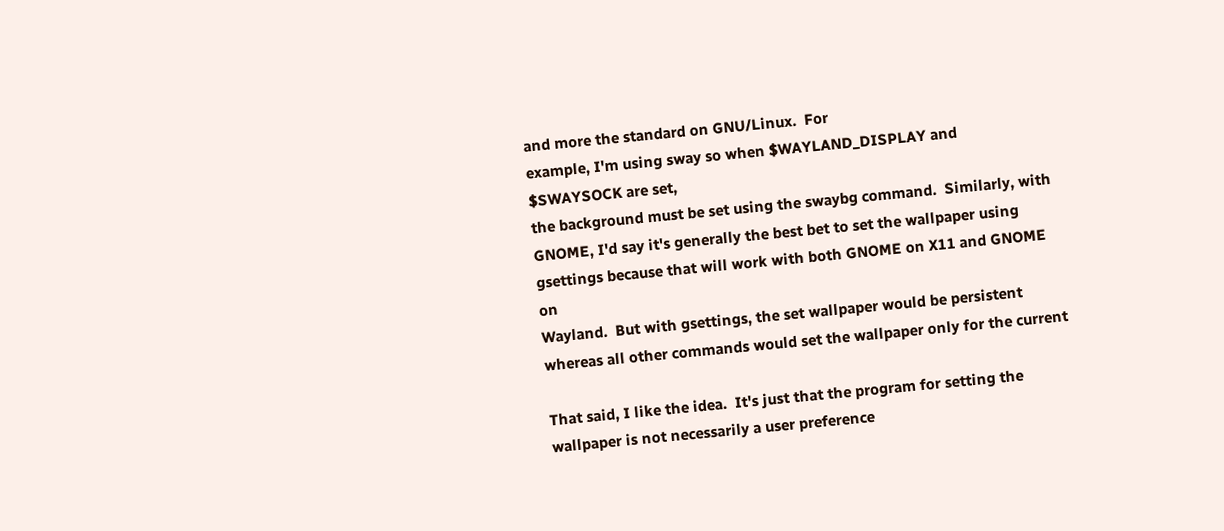and more the standard on GNU/Linux.  For
example, I'm using sway so when $WAYLAND_DISPLAY and $SWAYSOCK are set,
the background must be set using the swaybg command.  Similarly, with
GNOME, I'd say it's generally the best bet to set the wallpaper using
gsettings because that will work with both GNOME on X11 and GNOME on
Wayland.  But with gsettings, the set wallpaper would be persistent
whereas all other commands would set the wallpaper only for the current

That said, I like the idea.  It's just that the program for setting the
wallpaper is not necessarily a user preference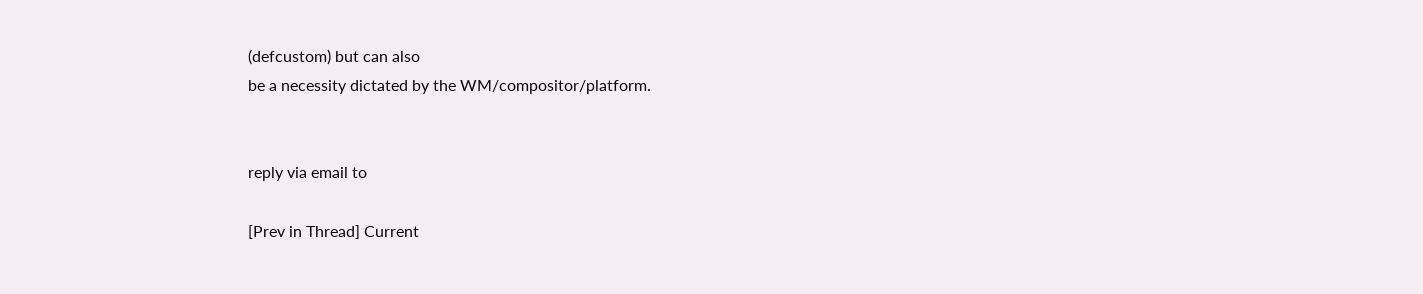(defcustom) but can also
be a necessity dictated by the WM/compositor/platform.


reply via email to

[Prev in Thread] Current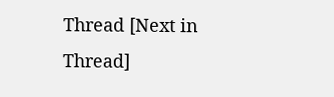Thread [Next in Thread]